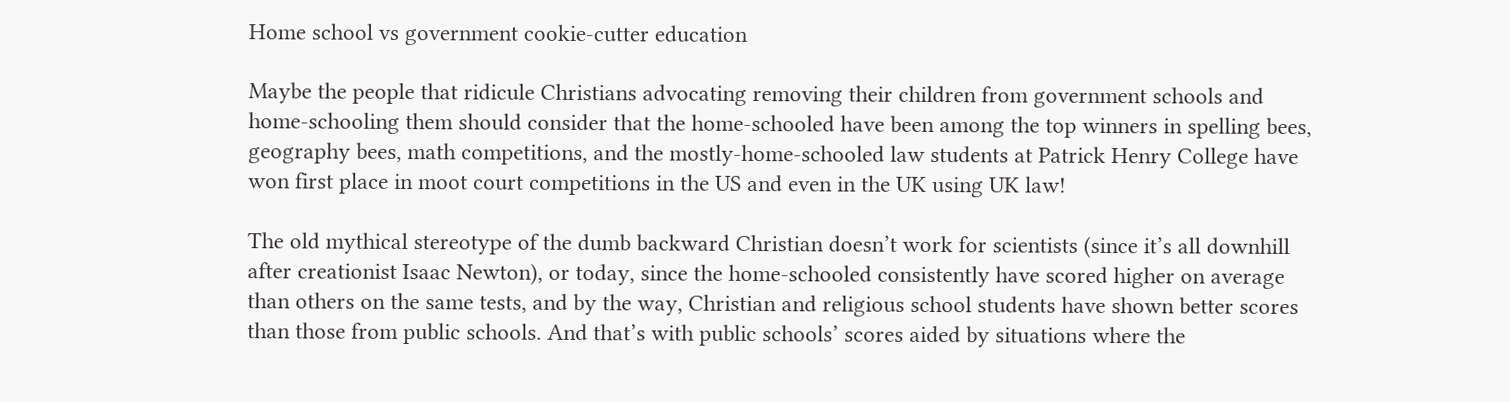Home school vs government cookie-cutter education

Maybe the people that ridicule Christians advocating removing their children from government schools and home-schooling them should consider that the home-schooled have been among the top winners in spelling bees, geography bees, math competitions, and the mostly-home-schooled law students at Patrick Henry College have won first place in moot court competitions in the US and even in the UK using UK law!

The old mythical stereotype of the dumb backward Christian doesn’t work for scientists (since it’s all downhill after creationist Isaac Newton), or today, since the home-schooled consistently have scored higher on average than others on the same tests, and by the way, Christian and religious school students have shown better scores than those from public schools. And that’s with public schools’ scores aided by situations where the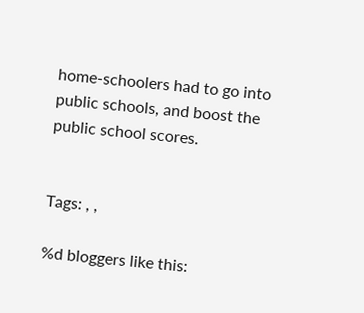home-schoolers had to go into public schools, and boost the public school scores.


Tags: , ,

%d bloggers like this: